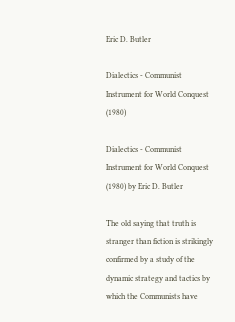Eric D. Butler

Dialectics - Communist Instrument for World Conquest (1980)

Dialectics - Communist Instrument for World Conquest (1980) by Eric D. Butler

The old saying that truth is stranger than fiction is strikingly confirmed by a study of the dynamic strategy and tactics by which the Communists have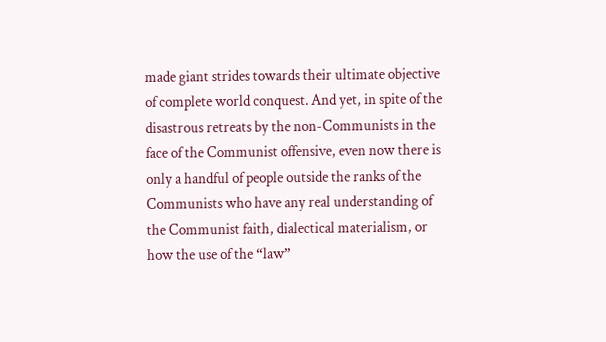made giant strides towards their ultimate objective of complete world conquest. And yet, in spite of the disastrous retreats by the non-Communists in the face of the Communist offensive, even now there is only a handful of people outside the ranks of the Communists who have any real understanding of the Communist faith, dialectical materialism, or how the use of the “law”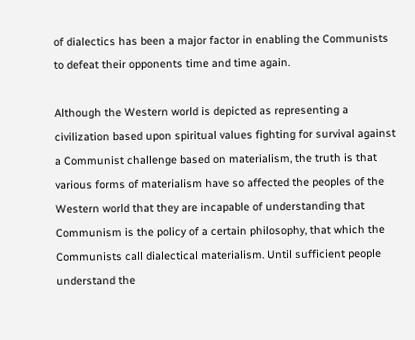of dialectics has been a major factor in enabling the Communists to defeat their opponents time and time again.

Although the Western world is depicted as representing a civilization based upon spiritual values fighting for survival against a Communist challenge based on materialism, the truth is that various forms of materialism have so affected the peoples of the Western world that they are incapable of understanding that Communism is the policy of a certain philosophy, that which the Communists call dialectical materialism. Until sufficient people understand the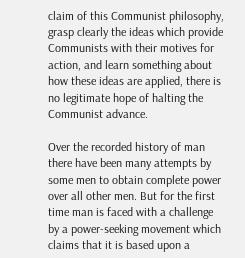claim of this Communist philosophy, grasp clearly the ideas which provide Communists with their motives for action, and learn something about how these ideas are applied, there is no legitimate hope of halting the Communist advance.

Over the recorded history of man there have been many attempts by some men to obtain complete power over all other men. But for the first time man is faced with a challenge by a power-seeking movement which claims that it is based upon a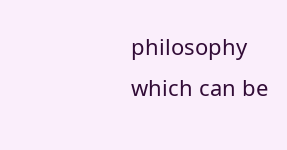philosophy which can be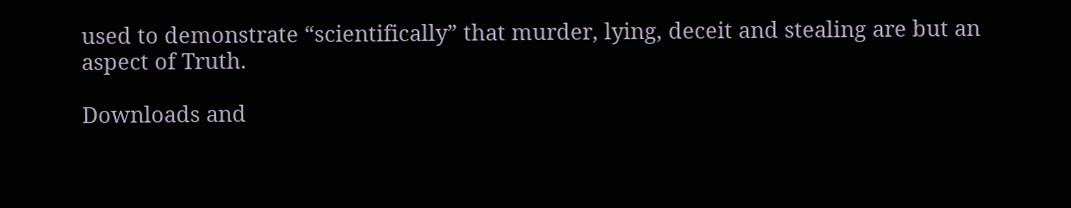used to demonstrate “scientifically” that murder, lying, deceit and stealing are but an aspect of Truth.

Downloads and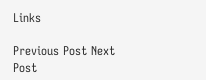Links

Previous Post Next Post